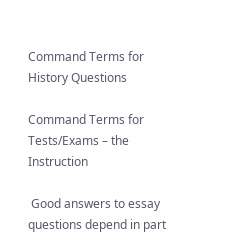Command Terms for History Questions

Command Terms for Tests/Exams – the Instruction

 Good answers to essay questions depend in part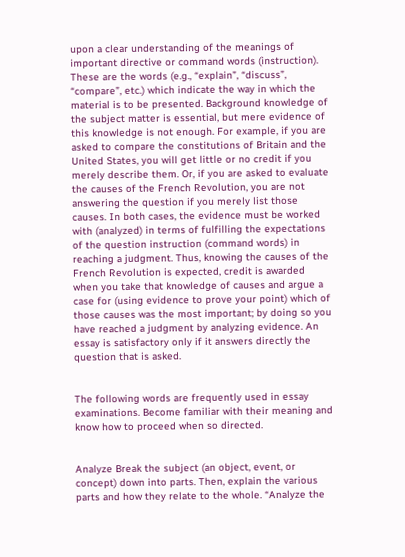upon a clear understanding of the meanings of important directive or command words (instruction). These are the words (e.g., “explain”, “discuss”, “compare”, etc.) which indicate the way in which the material is to be presented. Background knowledge of the subject matter is essential, but mere evidence of this knowledge is not enough. For example, if you are asked to compare the constitutions of Britain and the United States, you will get little or no credit if you merely describe them. Or, if you are asked to evaluate the causes of the French Revolution, you are not answering the question if you merely list those causes. In both cases, the evidence must be worked with (analyzed) in terms of fulfilling the expectations of the question instruction (command words) in reaching a judgment. Thus, knowing the causes of the French Revolution is expected, credit is awarded when you take that knowledge of causes and argue a case for (using evidence to prove your point) which of those causes was the most important; by doing so you have reached a judgment by analyzing evidence. An essay is satisfactory only if it answers directly the question that is asked.


The following words are frequently used in essay examinations. Become familiar with their meaning and know how to proceed when so directed.


Analyze Break the subject (an object, event, or concept) down into parts. Then, explain the various parts and how they relate to the whole. “Analyze the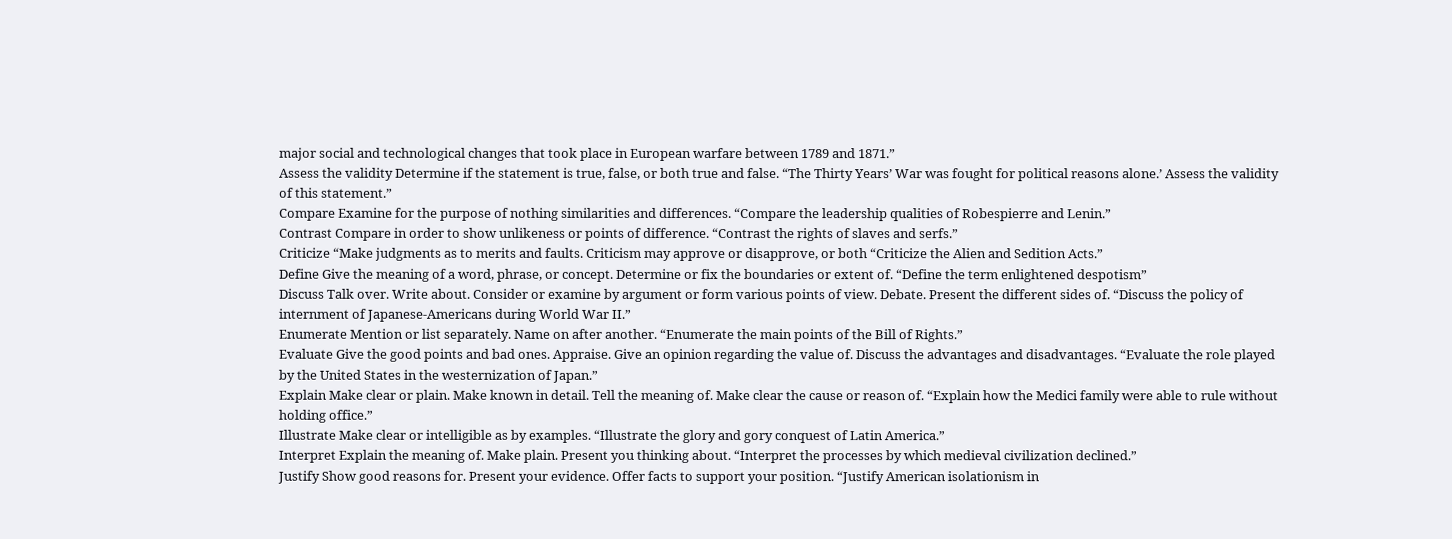major social and technological changes that took place in European warfare between 1789 and 1871.”
Assess the validity Determine if the statement is true, false, or both true and false. “The Thirty Years’ War was fought for political reasons alone.’ Assess the validity of this statement.”
Compare Examine for the purpose of nothing similarities and differences. “Compare the leadership qualities of Robespierre and Lenin.”
Contrast Compare in order to show unlikeness or points of difference. “Contrast the rights of slaves and serfs.”
Criticize “Make judgments as to merits and faults. Criticism may approve or disapprove, or both “Criticize the Alien and Sedition Acts.”
Define Give the meaning of a word, phrase, or concept. Determine or fix the boundaries or extent of. “Define the term enlightened despotism”
Discuss Talk over. Write about. Consider or examine by argument or form various points of view. Debate. Present the different sides of. “Discuss the policy of internment of Japanese-Americans during World War II.”
Enumerate Mention or list separately. Name on after another. “Enumerate the main points of the Bill of Rights.”
Evaluate Give the good points and bad ones. Appraise. Give an opinion regarding the value of. Discuss the advantages and disadvantages. “Evaluate the role played by the United States in the westernization of Japan.”
Explain Make clear or plain. Make known in detail. Tell the meaning of. Make clear the cause or reason of. “Explain how the Medici family were able to rule without holding office.”
Illustrate Make clear or intelligible as by examples. “Illustrate the glory and gory conquest of Latin America.”
Interpret Explain the meaning of. Make plain. Present you thinking about. “Interpret the processes by which medieval civilization declined.”
Justify Show good reasons for. Present your evidence. Offer facts to support your position. “Justify American isolationism in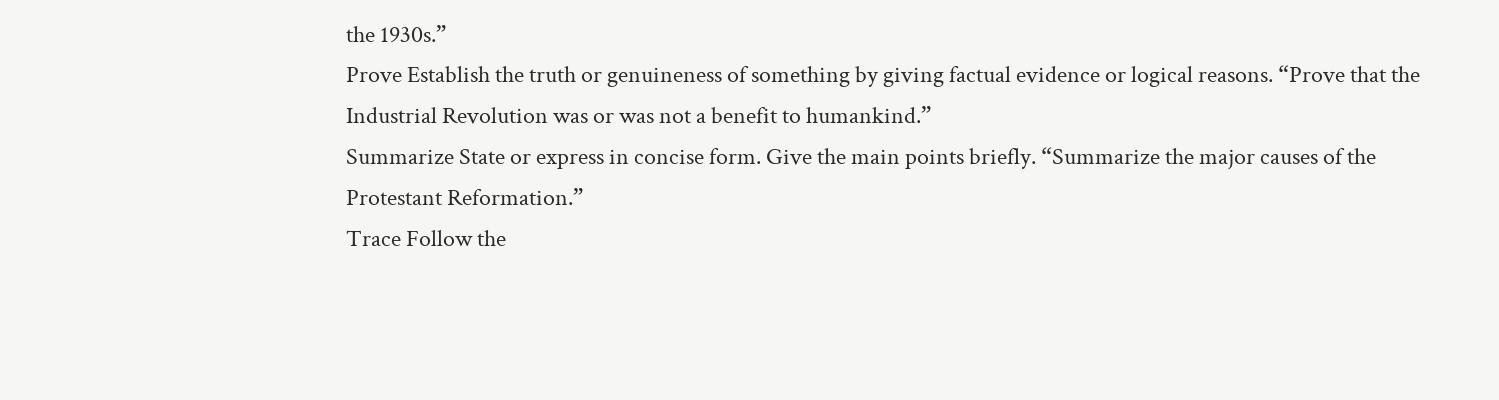the 1930s.”
Prove Establish the truth or genuineness of something by giving factual evidence or logical reasons. “Prove that the Industrial Revolution was or was not a benefit to humankind.”
Summarize State or express in concise form. Give the main points briefly. “Summarize the major causes of the Protestant Reformation.”
Trace Follow the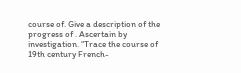course of. Give a description of the progress of . Ascertain by investigation. “Trace the course of 19th century French-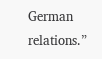German relations.”